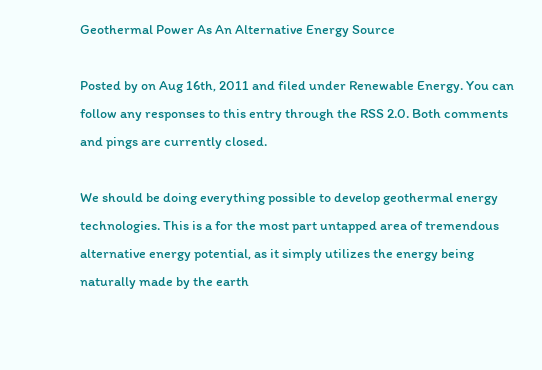Geothermal Power As An Alternative Energy Source

Posted by on Aug 16th, 2011 and filed under Renewable Energy. You can follow any responses to this entry through the RSS 2.0. Both comments and pings are currently closed.

We should be doing everything possible to develop geothermal energy technologies. This is a for the most part untapped area of tremendous alternative energy potential, as it simply utilizes the energy being naturally made by the earth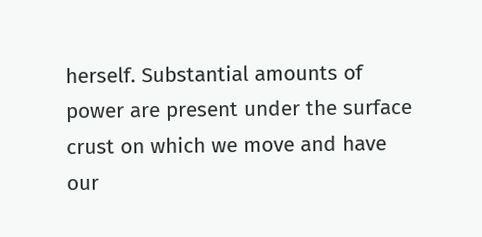herself. Substantial amounts of power are present under the surface crust on which we move and have our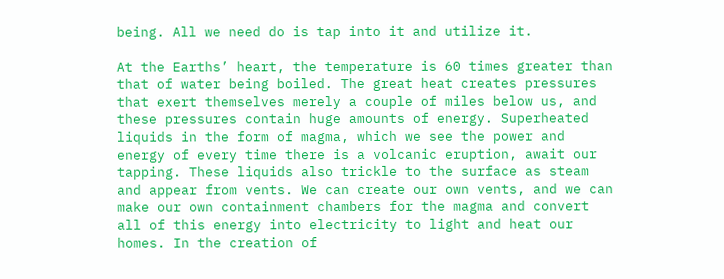being. All we need do is tap into it and utilize it.

At the Earths’ heart, the temperature is 60 times greater than that of water being boiled. The great heat creates pressures that exert themselves merely a couple of miles below us, and these pressures contain huge amounts of energy. Superheated liquids in the form of magma, which we see the power and energy of every time there is a volcanic eruption, await our tapping. These liquids also trickle to the surface as steam and appear from vents. We can create our own vents, and we can make our own containment chambers for the magma and convert all of this energy into electricity to light and heat our homes. In the creation of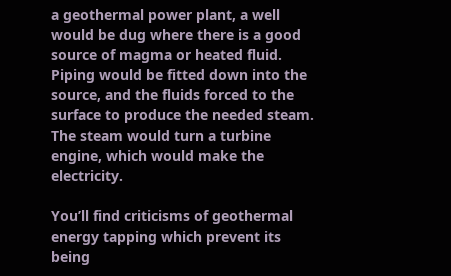a geothermal power plant, a well would be dug where there is a good source of magma or heated fluid. Piping would be fitted down into the source, and the fluids forced to the surface to produce the needed steam. The steam would turn a turbine engine, which would make the electricity.

You’ll find criticisms of geothermal energy tapping which prevent its being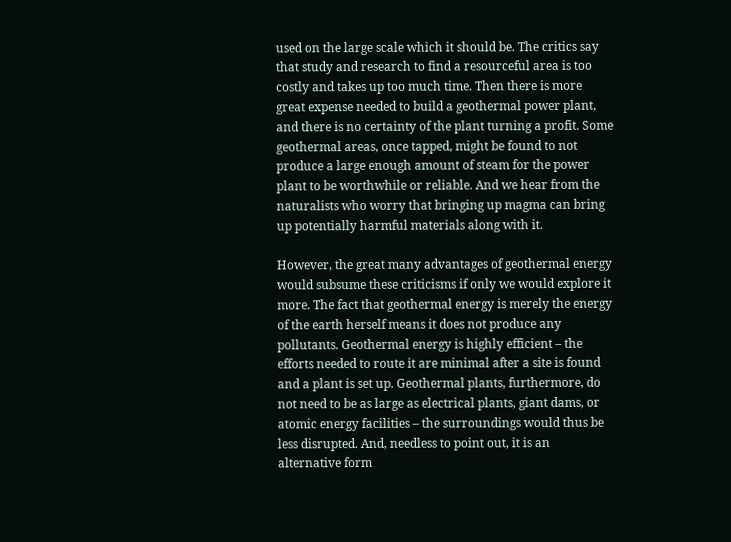used on the large scale which it should be. The critics say that study and research to find a resourceful area is too costly and takes up too much time. Then there is more great expense needed to build a geothermal power plant, and there is no certainty of the plant turning a profit. Some geothermal areas, once tapped, might be found to not produce a large enough amount of steam for the power plant to be worthwhile or reliable. And we hear from the naturalists who worry that bringing up magma can bring up potentially harmful materials along with it.

However, the great many advantages of geothermal energy would subsume these criticisms if only we would explore it more. The fact that geothermal energy is merely the energy of the earth herself means it does not produce any pollutants. Geothermal energy is highly efficient – the efforts needed to route it are minimal after a site is found and a plant is set up. Geothermal plants, furthermore, do not need to be as large as electrical plants, giant dams, or atomic energy facilities – the surroundings would thus be less disrupted. And, needless to point out, it is an alternative form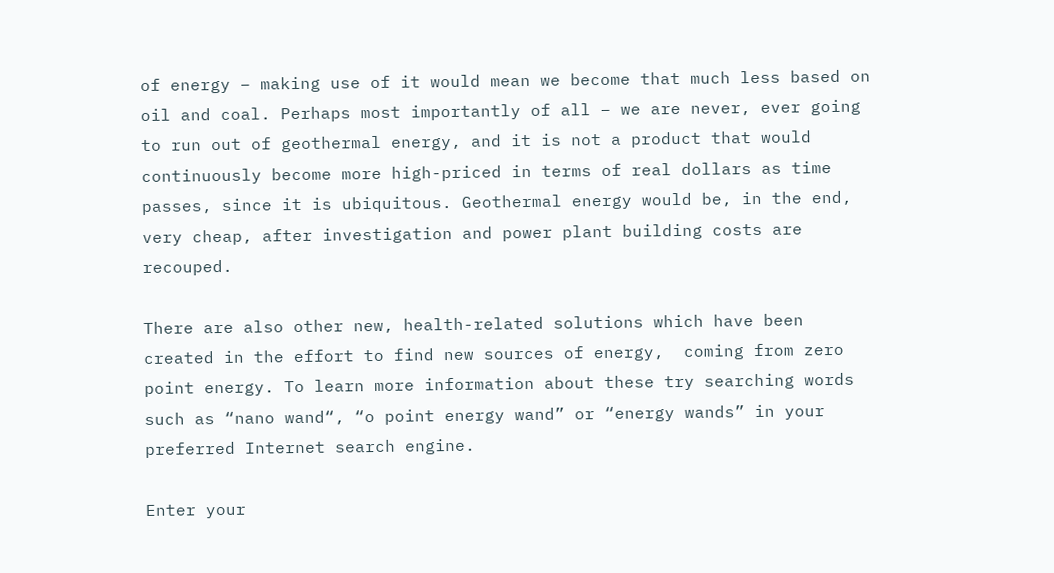of energy – making use of it would mean we become that much less based on oil and coal. Perhaps most importantly of all – we are never, ever going to run out of geothermal energy, and it is not a product that would continuously become more high-priced in terms of real dollars as time passes, since it is ubiquitous. Geothermal energy would be, in the end, very cheap, after investigation and power plant building costs are recouped.

There are also other new, health-related solutions which have been created in the effort to find new sources of energy,  coming from zero point energy. To learn more information about these try searching words such as “nano wand“, “o point energy wand” or “energy wands” in your preferred Internet search engine.

Enter your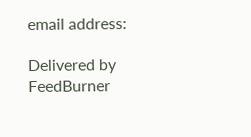email address:

Delivered by FeedBurner